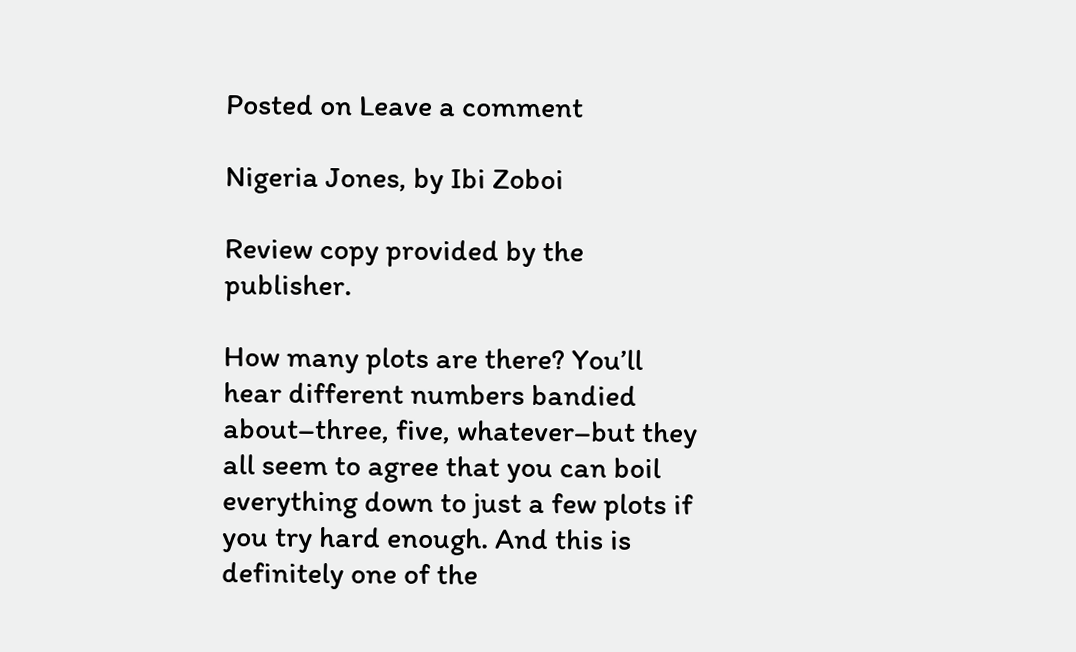Posted on Leave a comment

Nigeria Jones, by Ibi Zoboi

Review copy provided by the publisher.

How many plots are there? You’ll hear different numbers bandied about–three, five, whatever–but they all seem to agree that you can boil everything down to just a few plots if you try hard enough. And this is definitely one of the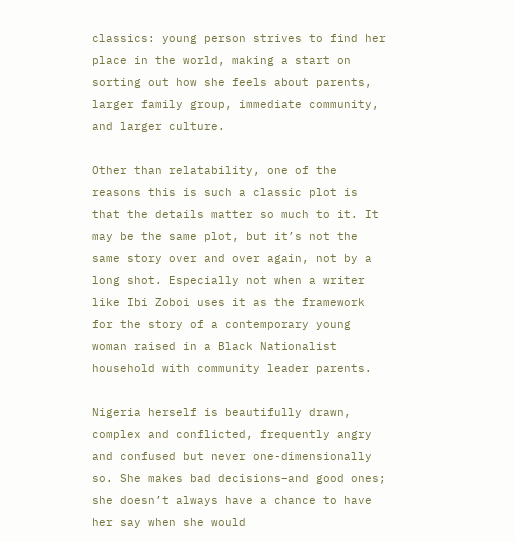classics: young person strives to find her place in the world, making a start on sorting out how she feels about parents, larger family group, immediate community, and larger culture.

Other than relatability, one of the reasons this is such a classic plot is that the details matter so much to it. It may be the same plot, but it’s not the same story over and over again, not by a long shot. Especially not when a writer like Ibi Zoboi uses it as the framework for the story of a contemporary young woman raised in a Black Nationalist household with community leader parents.

Nigeria herself is beautifully drawn, complex and conflicted, frequently angry and confused but never one-dimensionally so. She makes bad decisions–and good ones; she doesn’t always have a chance to have her say when she would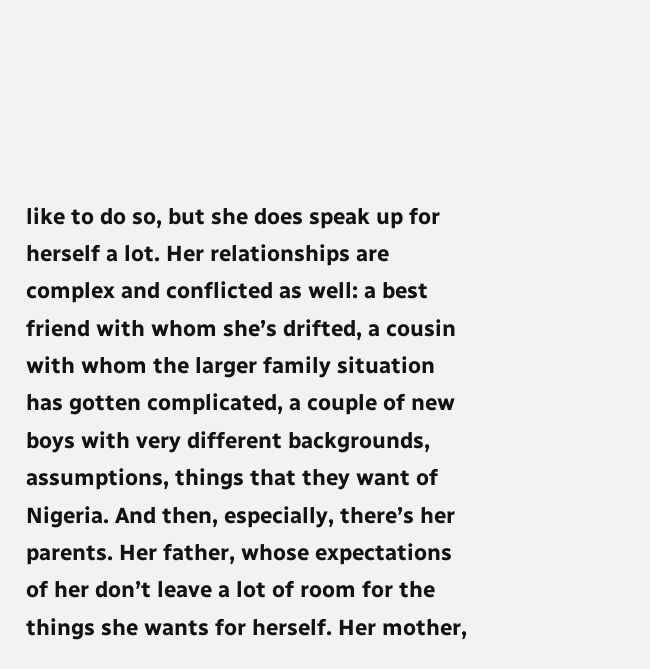like to do so, but she does speak up for herself a lot. Her relationships are complex and conflicted as well: a best friend with whom she’s drifted, a cousin with whom the larger family situation has gotten complicated, a couple of new boys with very different backgrounds, assumptions, things that they want of Nigeria. And then, especially, there’s her parents. Her father, whose expectations of her don’t leave a lot of room for the things she wants for herself. Her mother,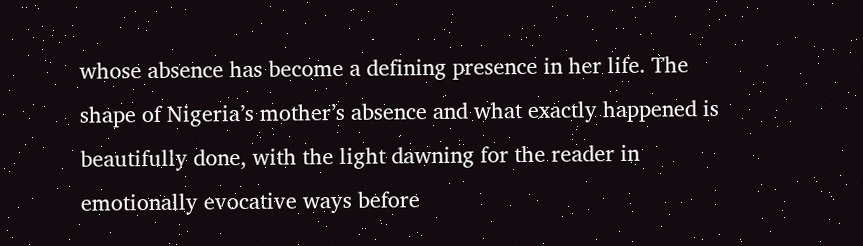whose absence has become a defining presence in her life. The shape of Nigeria’s mother’s absence and what exactly happened is beautifully done, with the light dawning for the reader in emotionally evocative ways before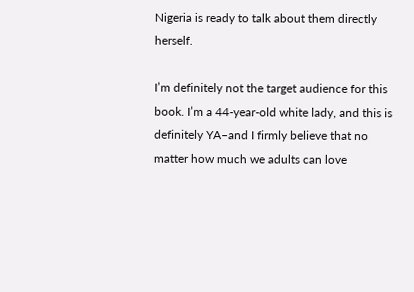Nigeria is ready to talk about them directly herself.

I’m definitely not the target audience for this book. I’m a 44-year-old white lady, and this is definitely YA–and I firmly believe that no matter how much we adults can love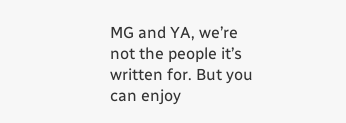MG and YA, we’re not the people it’s written for. But you can enjoy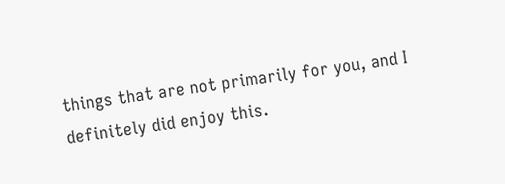things that are not primarily for you, and I definitely did enjoy this.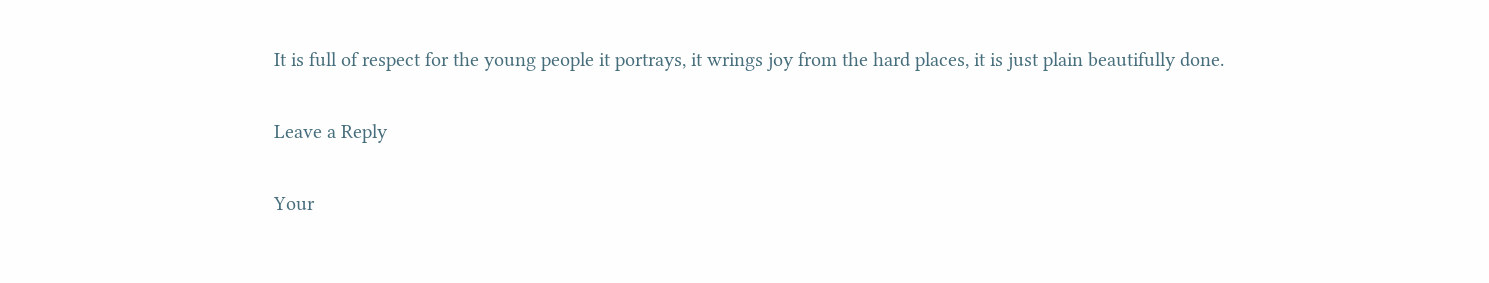It is full of respect for the young people it portrays, it wrings joy from the hard places, it is just plain beautifully done.

Leave a Reply

Your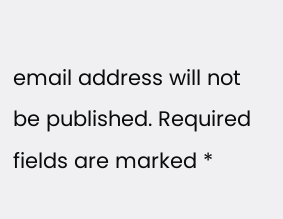email address will not be published. Required fields are marked *